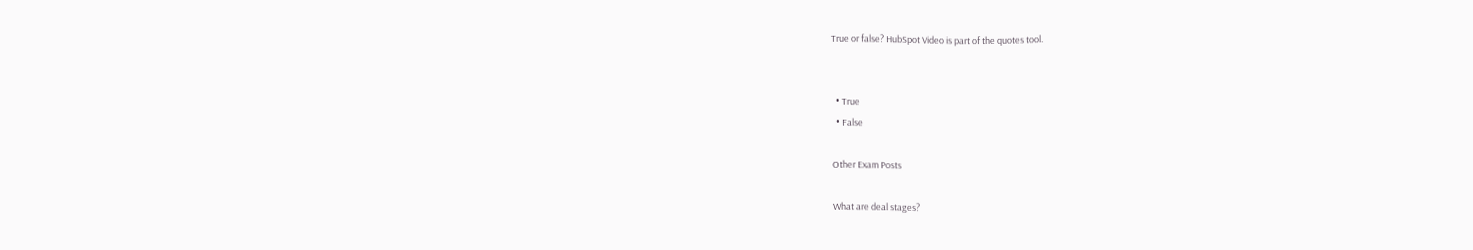True or false? HubSpot Video is part of the quotes tool.


  • True
  • False

Other Exam Posts

What are deal stages?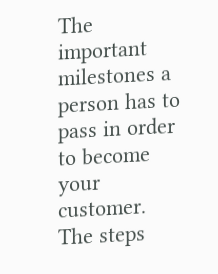The important milestones a person has to pass in order to become your customer. The steps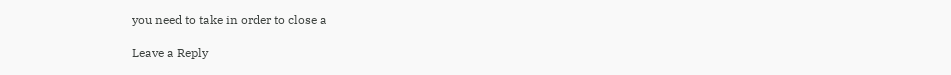you need to take in order to close a

Leave a Reply